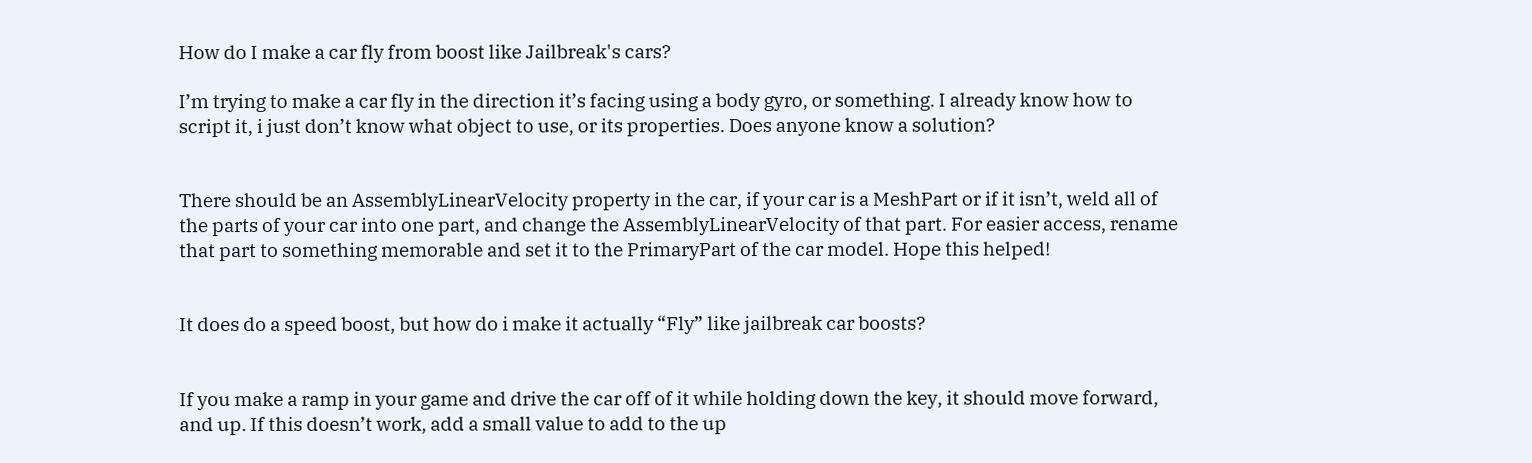How do I make a car fly from boost like Jailbreak's cars?

I’m trying to make a car fly in the direction it’s facing using a body gyro, or something. I already know how to script it, i just don’t know what object to use, or its properties. Does anyone know a solution?


There should be an AssemblyLinearVelocity property in the car, if your car is a MeshPart or if it isn’t, weld all of the parts of your car into one part, and change the AssemblyLinearVelocity of that part. For easier access, rename that part to something memorable and set it to the PrimaryPart of the car model. Hope this helped!


It does do a speed boost, but how do i make it actually “Fly” like jailbreak car boosts?


If you make a ramp in your game and drive the car off of it while holding down the key, it should move forward, and up. If this doesn’t work, add a small value to add to the up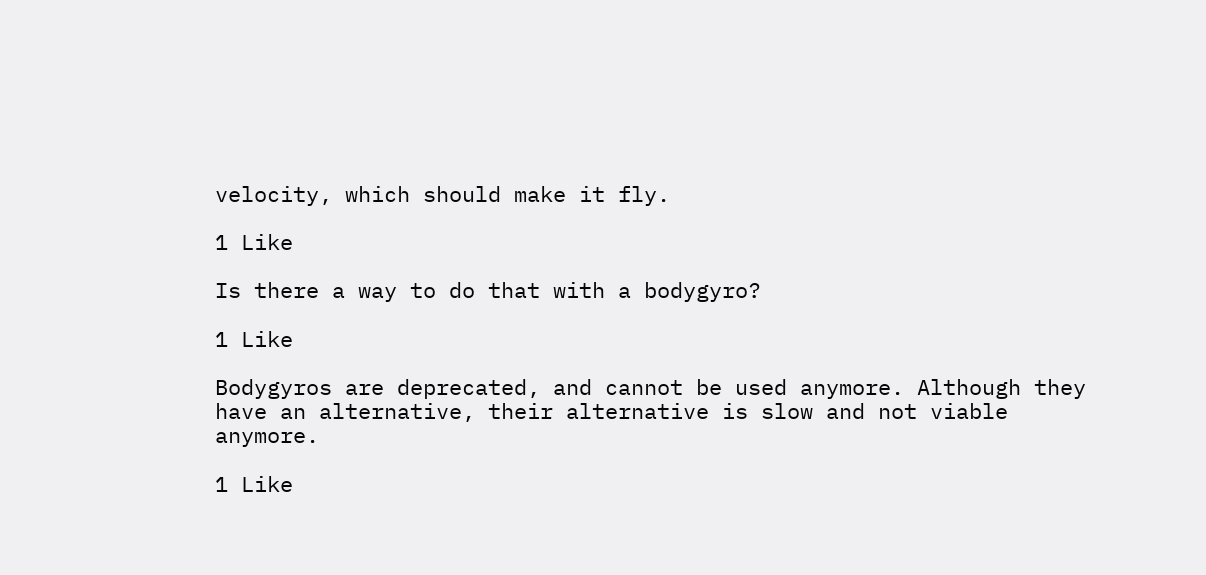velocity, which should make it fly.

1 Like

Is there a way to do that with a bodygyro?

1 Like

Bodygyros are deprecated, and cannot be used anymore. Although they have an alternative, their alternative is slow and not viable anymore.

1 Like